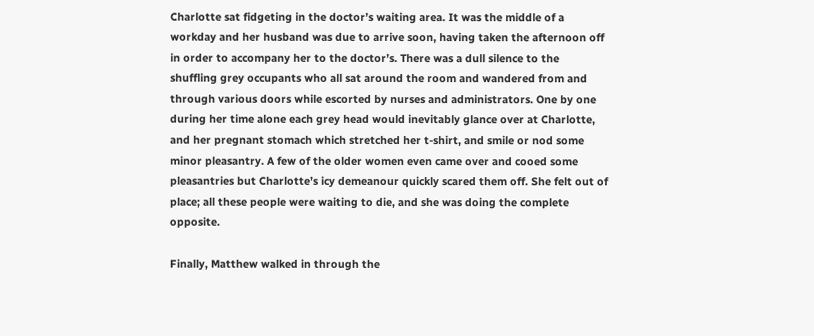Charlotte sat fidgeting in the doctor’s waiting area. It was the middle of a workday and her husband was due to arrive soon, having taken the afternoon off in order to accompany her to the doctor’s. There was a dull silence to the shuffling grey occupants who all sat around the room and wandered from and through various doors while escorted by nurses and administrators. One by one during her time alone each grey head would inevitably glance over at Charlotte, and her pregnant stomach which stretched her t-shirt, and smile or nod some minor pleasantry. A few of the older women even came over and cooed some pleasantries but Charlotte’s icy demeanour quickly scared them off. She felt out of place; all these people were waiting to die, and she was doing the complete opposite.

Finally, Matthew walked in through the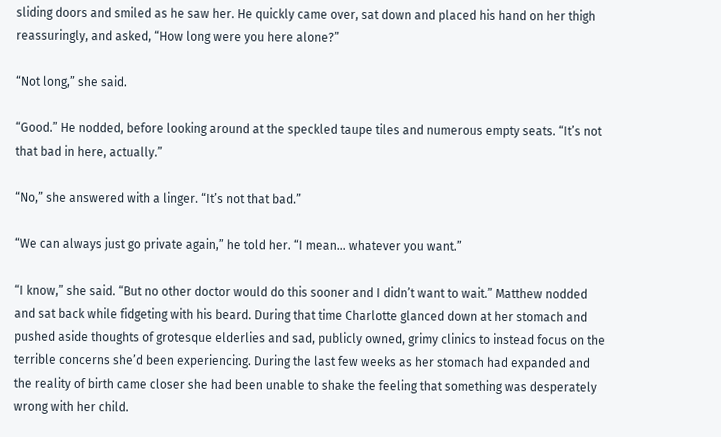sliding doors and smiled as he saw her. He quickly came over, sat down and placed his hand on her thigh reassuringly, and asked, “How long were you here alone?”

“Not long,” she said.

“Good.” He nodded, before looking around at the speckled taupe tiles and numerous empty seats. “It’s not that bad in here, actually.”

“No,” she answered with a linger. “It’s not that bad.”

“We can always just go private again,” he told her. “I mean… whatever you want.”

“I know,” she said. “But no other doctor would do this sooner and I didn’t want to wait.” Matthew nodded and sat back while fidgeting with his beard. During that time Charlotte glanced down at her stomach and pushed aside thoughts of grotesque elderlies and sad, publicly owned, grimy clinics to instead focus on the terrible concerns she’d been experiencing. During the last few weeks as her stomach had expanded and the reality of birth came closer she had been unable to shake the feeling that something was desperately wrong with her child.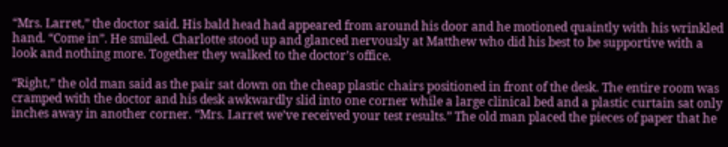“Mrs. Larret,” the doctor said. His bald head had appeared from around his door and he motioned quaintly with his wrinkled hand. “Come in”. He smiled. Charlotte stood up and glanced nervously at Matthew who did his best to be supportive with a look and nothing more. Together they walked to the doctor’s office.

“Right,” the old man said as the pair sat down on the cheap plastic chairs positioned in front of the desk. The entire room was cramped with the doctor and his desk awkwardly slid into one corner while a large clinical bed and a plastic curtain sat only inches away in another corner. “Mrs. Larret we’ve received your test results.” The old man placed the pieces of paper that he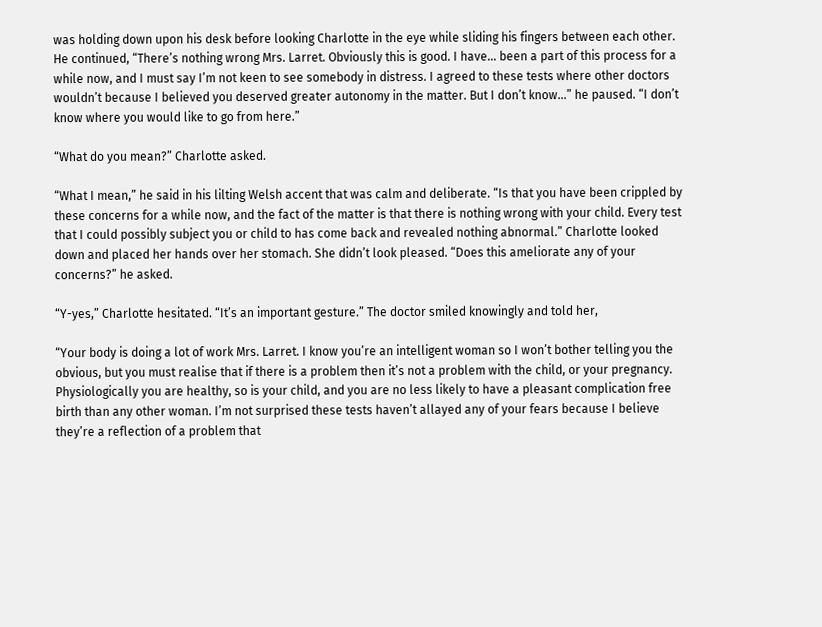was holding down upon his desk before looking Charlotte in the eye while sliding his fingers between each other. He continued, “There’s nothing wrong Mrs. Larret. Obviously this is good. I have… been a part of this process for a while now, and I must say I’m not keen to see somebody in distress. I agreed to these tests where other doctors wouldn’t because I believed you deserved greater autonomy in the matter. But I don’t know…” he paused. “I don’t know where you would like to go from here.”

“What do you mean?” Charlotte asked.

“What I mean,” he said in his lilting Welsh accent that was calm and deliberate. “Is that you have been crippled by these concerns for a while now, and the fact of the matter is that there is nothing wrong with your child. Every test that I could possibly subject you or child to has come back and revealed nothing abnormal.” Charlotte looked down and placed her hands over her stomach. She didn’t look pleased. “Does this ameliorate any of your concerns?” he asked.

“Y-yes,” Charlotte hesitated. “It’s an important gesture.” The doctor smiled knowingly and told her,

“Your body is doing a lot of work Mrs. Larret. I know you’re an intelligent woman so I won’t bother telling you the obvious, but you must realise that if there is a problem then it’s not a problem with the child, or your pregnancy. Physiologically you are healthy, so is your child, and you are no less likely to have a pleasant complication free birth than any other woman. I’m not surprised these tests haven’t allayed any of your fears because I believe they’re a reflection of a problem that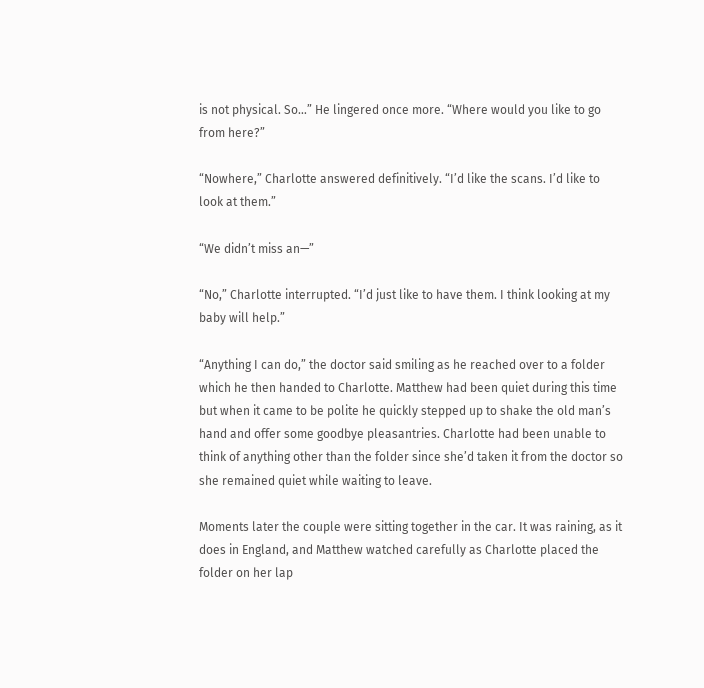is not physical. So…” He lingered once more. “Where would you like to go from here?”

“Nowhere,” Charlotte answered definitively. “I’d like the scans. I’d like to look at them.”

“We didn’t miss an—”

“No,” Charlotte interrupted. “I’d just like to have them. I think looking at my baby will help.”

“Anything I can do,” the doctor said smiling as he reached over to a folder which he then handed to Charlotte. Matthew had been quiet during this time but when it came to be polite he quickly stepped up to shake the old man’s hand and offer some goodbye pleasantries. Charlotte had been unable to think of anything other than the folder since she’d taken it from the doctor so she remained quiet while waiting to leave.

Moments later the couple were sitting together in the car. It was raining, as it does in England, and Matthew watched carefully as Charlotte placed the folder on her lap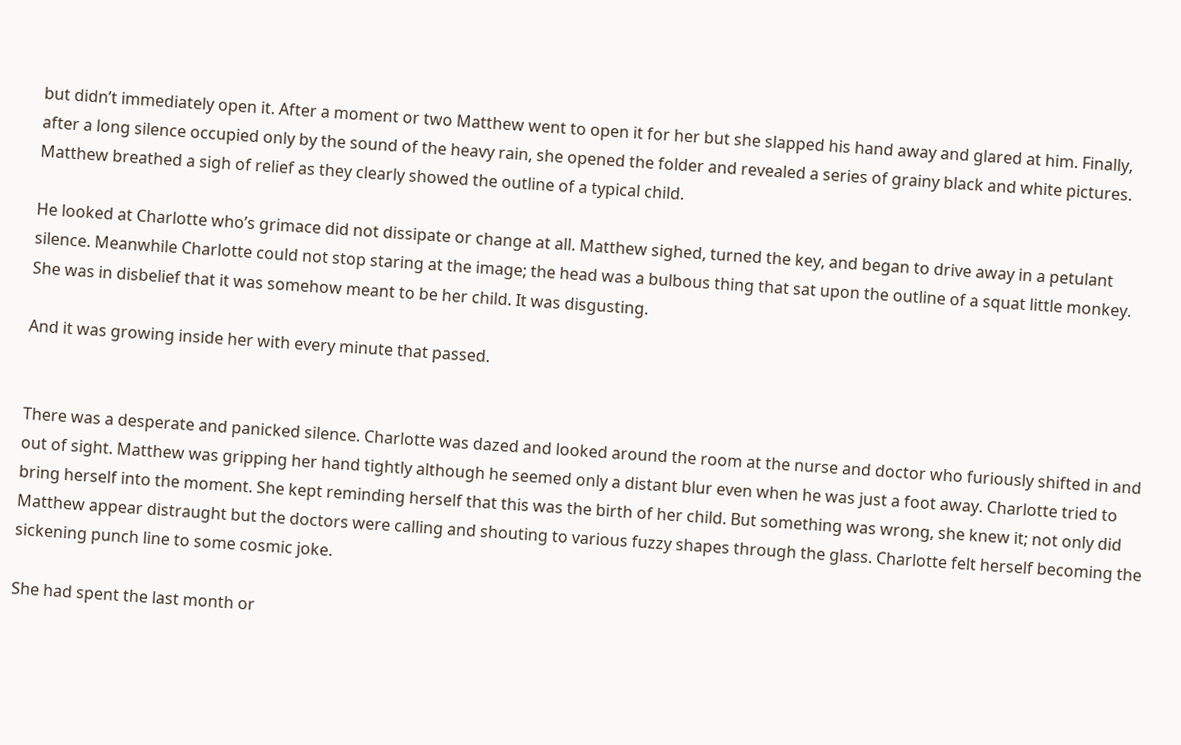but didn’t immediately open it. After a moment or two Matthew went to open it for her but she slapped his hand away and glared at him. Finally, after a long silence occupied only by the sound of the heavy rain, she opened the folder and revealed a series of grainy black and white pictures. Matthew breathed a sigh of relief as they clearly showed the outline of a typical child.

He looked at Charlotte who’s grimace did not dissipate or change at all. Matthew sighed, turned the key, and began to drive away in a petulant silence. Meanwhile Charlotte could not stop staring at the image; the head was a bulbous thing that sat upon the outline of a squat little monkey. She was in disbelief that it was somehow meant to be her child. It was disgusting.

And it was growing inside her with every minute that passed.


There was a desperate and panicked silence. Charlotte was dazed and looked around the room at the nurse and doctor who furiously shifted in and out of sight. Matthew was gripping her hand tightly although he seemed only a distant blur even when he was just a foot away. Charlotte tried to bring herself into the moment. She kept reminding herself that this was the birth of her child. But something was wrong, she knew it; not only did Matthew appear distraught but the doctors were calling and shouting to various fuzzy shapes through the glass. Charlotte felt herself becoming the sickening punch line to some cosmic joke.

She had spent the last month or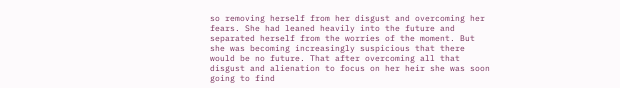so removing herself from her disgust and overcoming her fears. She had leaned heavily into the future and separated herself from the worries of the moment. But she was becoming increasingly suspicious that there would be no future. That after overcoming all that disgust and alienation to focus on her heir she was soon going to find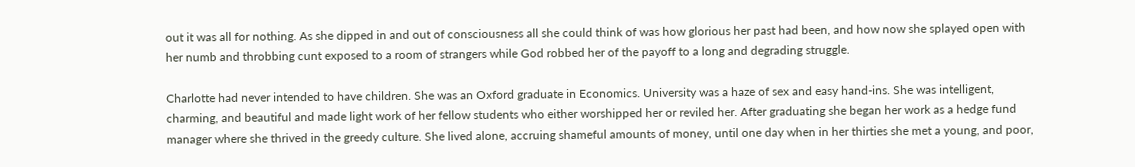out it was all for nothing. As she dipped in and out of consciousness all she could think of was how glorious her past had been, and how now she splayed open with her numb and throbbing cunt exposed to a room of strangers while God robbed her of the payoff to a long and degrading struggle.

Charlotte had never intended to have children. She was an Oxford graduate in Economics. University was a haze of sex and easy hand-ins. She was intelligent, charming, and beautiful and made light work of her fellow students who either worshipped her or reviled her. After graduating she began her work as a hedge fund manager where she thrived in the greedy culture. She lived alone, accruing shameful amounts of money, until one day when in her thirties she met a young, and poor,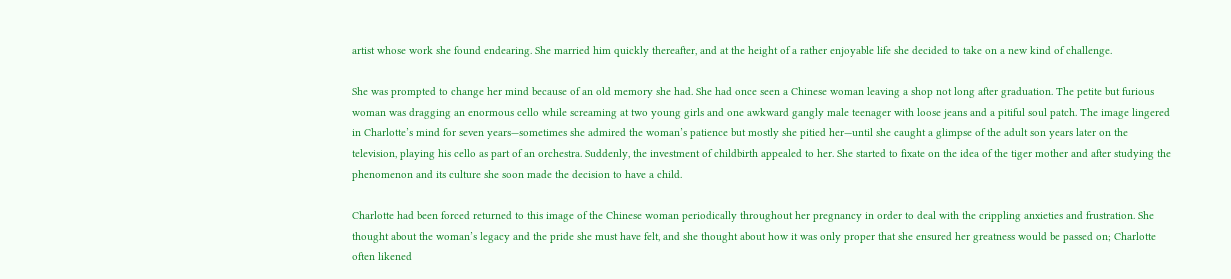artist whose work she found endearing. She married him quickly thereafter, and at the height of a rather enjoyable life she decided to take on a new kind of challenge.

She was prompted to change her mind because of an old memory she had. She had once seen a Chinese woman leaving a shop not long after graduation. The petite but furious woman was dragging an enormous cello while screaming at two young girls and one awkward gangly male teenager with loose jeans and a pitiful soul patch. The image lingered in Charlotte’s mind for seven years—sometimes she admired the woman’s patience but mostly she pitied her—until she caught a glimpse of the adult son years later on the television, playing his cello as part of an orchestra. Suddenly, the investment of childbirth appealed to her. She started to fixate on the idea of the tiger mother and after studying the phenomenon and its culture she soon made the decision to have a child.

Charlotte had been forced returned to this image of the Chinese woman periodically throughout her pregnancy in order to deal with the crippling anxieties and frustration. She thought about the woman’s legacy and the pride she must have felt, and she thought about how it was only proper that she ensured her greatness would be passed on; Charlotte often likened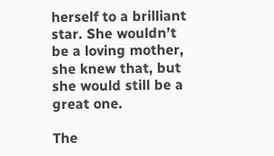herself to a brilliant star. She wouldn’t be a loving mother, she knew that, but she would still be a great one.

The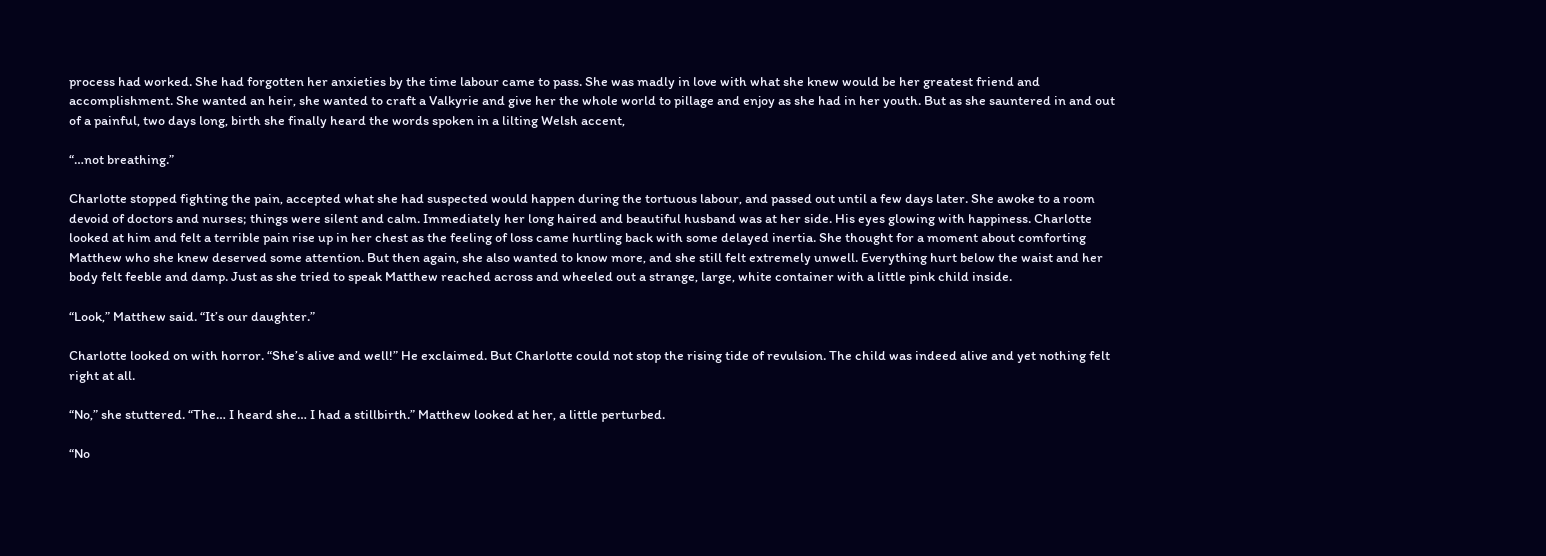process had worked. She had forgotten her anxieties by the time labour came to pass. She was madly in love with what she knew would be her greatest friend and accomplishment. She wanted an heir, she wanted to craft a Valkyrie and give her the whole world to pillage and enjoy as she had in her youth. But as she sauntered in and out of a painful, two days long, birth she finally heard the words spoken in a lilting Welsh accent,

“…not breathing.”

Charlotte stopped fighting the pain, accepted what she had suspected would happen during the tortuous labour, and passed out until a few days later. She awoke to a room devoid of doctors and nurses; things were silent and calm. Immediately her long haired and beautiful husband was at her side. His eyes glowing with happiness. Charlotte looked at him and felt a terrible pain rise up in her chest as the feeling of loss came hurtling back with some delayed inertia. She thought for a moment about comforting Matthew who she knew deserved some attention. But then again, she also wanted to know more, and she still felt extremely unwell. Everything hurt below the waist and her body felt feeble and damp. Just as she tried to speak Matthew reached across and wheeled out a strange, large, white container with a little pink child inside.

“Look,” Matthew said. “It’s our daughter.”

Charlotte looked on with horror. “She’s alive and well!” He exclaimed. But Charlotte could not stop the rising tide of revulsion. The child was indeed alive and yet nothing felt right at all.

“No,” she stuttered. “The… I heard she… I had a stillbirth.” Matthew looked at her, a little perturbed.

“No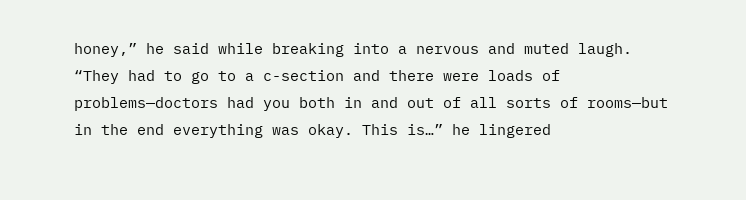honey,” he said while breaking into a nervous and muted laugh. “They had to go to a c-section and there were loads of problems—doctors had you both in and out of all sorts of rooms—but in the end everything was okay. This is…” he lingered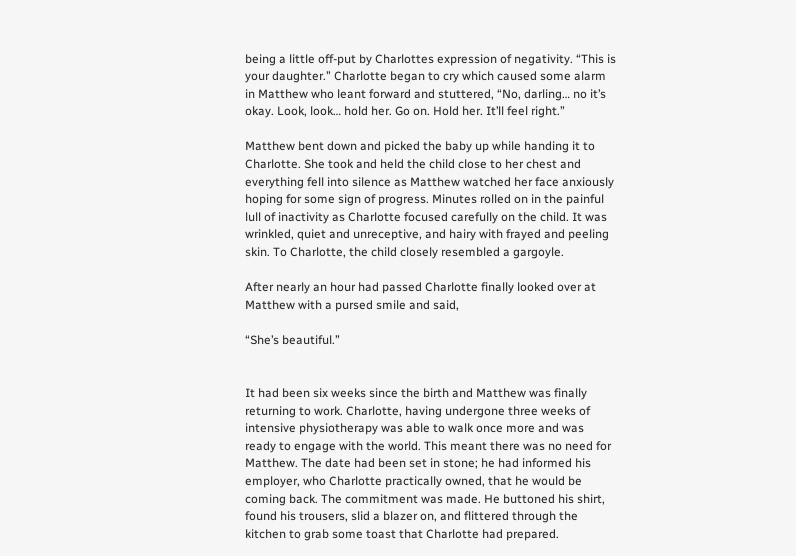being a little off-put by Charlottes expression of negativity. “This is your daughter.” Charlotte began to cry which caused some alarm in Matthew who leant forward and stuttered, “No, darling… no it’s okay. Look, look… hold her. Go on. Hold her. It’ll feel right.”

Matthew bent down and picked the baby up while handing it to Charlotte. She took and held the child close to her chest and everything fell into silence as Matthew watched her face anxiously hoping for some sign of progress. Minutes rolled on in the painful lull of inactivity as Charlotte focused carefully on the child. It was wrinkled, quiet and unreceptive, and hairy with frayed and peeling skin. To Charlotte, the child closely resembled a gargoyle.

After nearly an hour had passed Charlotte finally looked over at Matthew with a pursed smile and said,

“She’s beautiful.”


It had been six weeks since the birth and Matthew was finally returning to work. Charlotte, having undergone three weeks of intensive physiotherapy was able to walk once more and was ready to engage with the world. This meant there was no need for Matthew. The date had been set in stone; he had informed his employer, who Charlotte practically owned, that he would be coming back. The commitment was made. He buttoned his shirt, found his trousers, slid a blazer on, and flittered through the kitchen to grab some toast that Charlotte had prepared.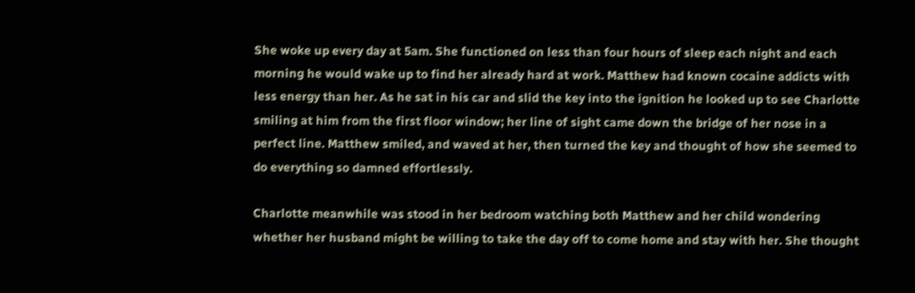She woke up every day at 5am. She functioned on less than four hours of sleep each night and each morning he would wake up to find her already hard at work. Matthew had known cocaine addicts with less energy than her. As he sat in his car and slid the key into the ignition he looked up to see Charlotte smiling at him from the first floor window; her line of sight came down the bridge of her nose in a perfect line. Matthew smiled, and waved at her, then turned the key and thought of how she seemed to do everything so damned effortlessly.

Charlotte meanwhile was stood in her bedroom watching both Matthew and her child wondering whether her husband might be willing to take the day off to come home and stay with her. She thought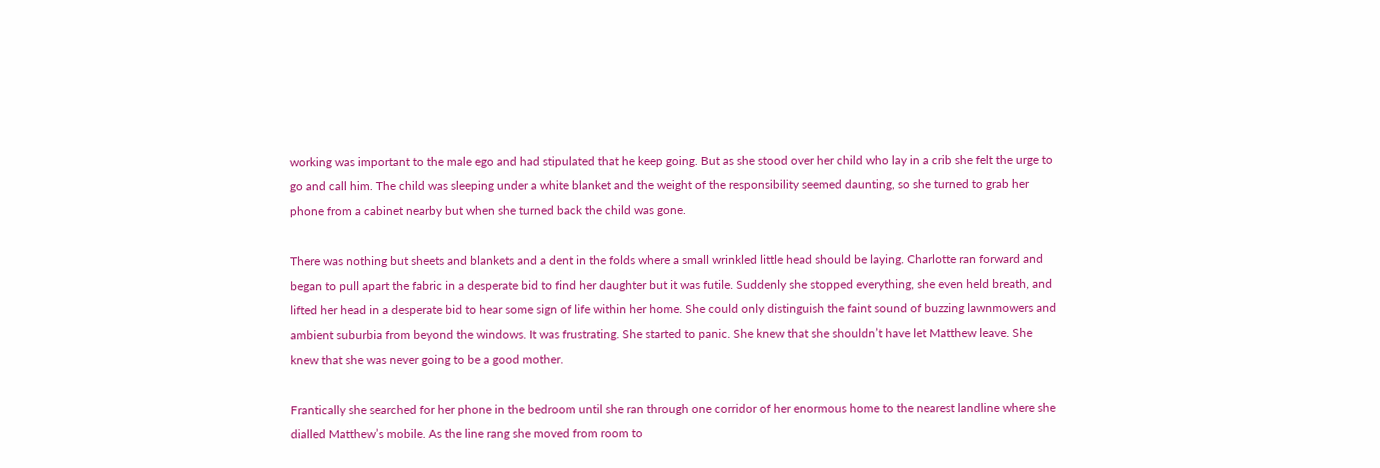working was important to the male ego and had stipulated that he keep going. But as she stood over her child who lay in a crib she felt the urge to go and call him. The child was sleeping under a white blanket and the weight of the responsibility seemed daunting, so she turned to grab her phone from a cabinet nearby but when she turned back the child was gone.

There was nothing but sheets and blankets and a dent in the folds where a small wrinkled little head should be laying. Charlotte ran forward and began to pull apart the fabric in a desperate bid to find her daughter but it was futile. Suddenly she stopped everything, she even held breath, and lifted her head in a desperate bid to hear some sign of life within her home. She could only distinguish the faint sound of buzzing lawnmowers and ambient suburbia from beyond the windows. It was frustrating. She started to panic. She knew that she shouldn’t have let Matthew leave. She knew that she was never going to be a good mother.

Frantically she searched for her phone in the bedroom until she ran through one corridor of her enormous home to the nearest landline where she dialled Matthew’s mobile. As the line rang she moved from room to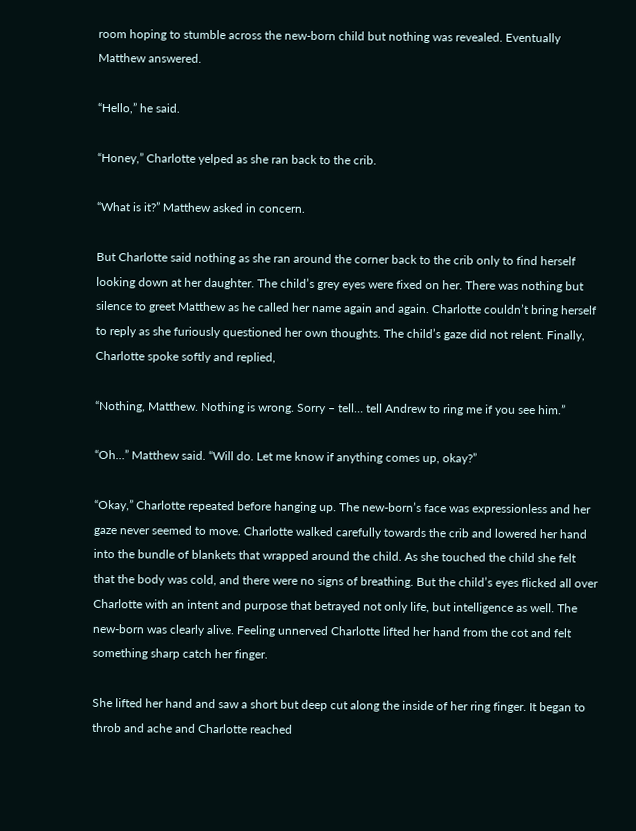room hoping to stumble across the new-born child but nothing was revealed. Eventually Matthew answered.

“Hello,” he said.

“Honey,” Charlotte yelped as she ran back to the crib.

“What is it?” Matthew asked in concern.

But Charlotte said nothing as she ran around the corner back to the crib only to find herself looking down at her daughter. The child’s grey eyes were fixed on her. There was nothing but silence to greet Matthew as he called her name again and again. Charlotte couldn’t bring herself to reply as she furiously questioned her own thoughts. The child’s gaze did not relent. Finally, Charlotte spoke softly and replied,

“Nothing, Matthew. Nothing is wrong. Sorry – tell… tell Andrew to ring me if you see him.”

“Oh…” Matthew said. “Will do. Let me know if anything comes up, okay?”

“Okay,” Charlotte repeated before hanging up. The new-born’s face was expressionless and her gaze never seemed to move. Charlotte walked carefully towards the crib and lowered her hand into the bundle of blankets that wrapped around the child. As she touched the child she felt that the body was cold, and there were no signs of breathing. But the child’s eyes flicked all over Charlotte with an intent and purpose that betrayed not only life, but intelligence as well. The new-born was clearly alive. Feeling unnerved Charlotte lifted her hand from the cot and felt something sharp catch her finger.

She lifted her hand and saw a short but deep cut along the inside of her ring finger. It began to throb and ache and Charlotte reached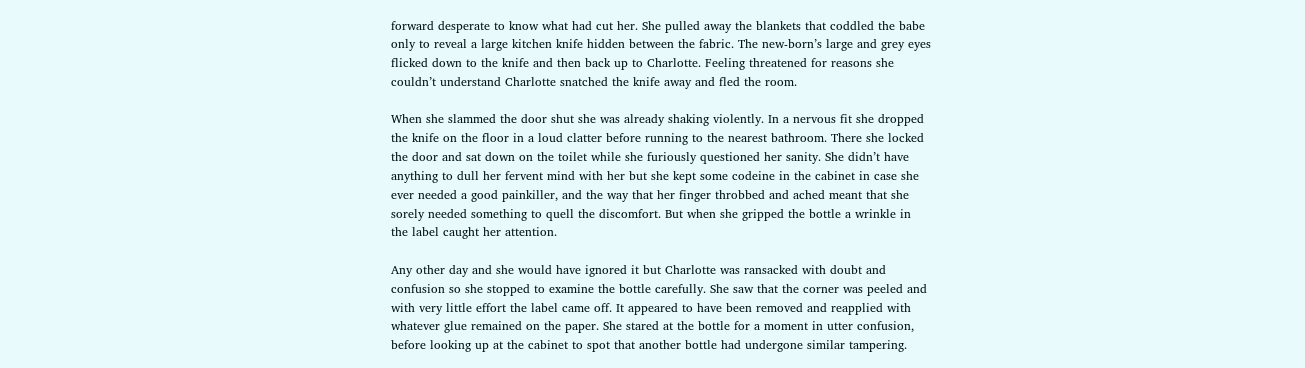forward desperate to know what had cut her. She pulled away the blankets that coddled the babe only to reveal a large kitchen knife hidden between the fabric. The new-born’s large and grey eyes flicked down to the knife and then back up to Charlotte. Feeling threatened for reasons she couldn’t understand Charlotte snatched the knife away and fled the room.

When she slammed the door shut she was already shaking violently. In a nervous fit she dropped the knife on the floor in a loud clatter before running to the nearest bathroom. There she locked the door and sat down on the toilet while she furiously questioned her sanity. She didn’t have anything to dull her fervent mind with her but she kept some codeine in the cabinet in case she ever needed a good painkiller, and the way that her finger throbbed and ached meant that she sorely needed something to quell the discomfort. But when she gripped the bottle a wrinkle in the label caught her attention.

Any other day and she would have ignored it but Charlotte was ransacked with doubt and confusion so she stopped to examine the bottle carefully. She saw that the corner was peeled and with very little effort the label came off. It appeared to have been removed and reapplied with whatever glue remained on the paper. She stared at the bottle for a moment in utter confusion, before looking up at the cabinet to spot that another bottle had undergone similar tampering.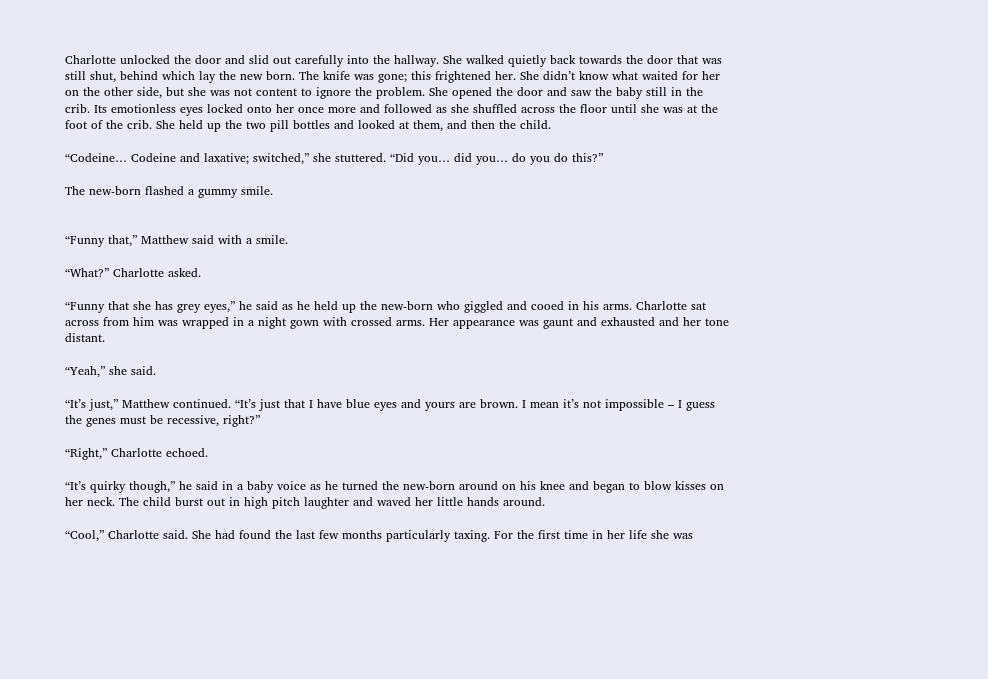Charlotte unlocked the door and slid out carefully into the hallway. She walked quietly back towards the door that was still shut, behind which lay the new born. The knife was gone; this frightened her. She didn’t know what waited for her on the other side, but she was not content to ignore the problem. She opened the door and saw the baby still in the crib. Its emotionless eyes locked onto her once more and followed as she shuffled across the floor until she was at the foot of the crib. She held up the two pill bottles and looked at them, and then the child.

“Codeine… Codeine and laxative; switched,” she stuttered. “Did you… did you… do you do this?”

The new-born flashed a gummy smile.


“Funny that,” Matthew said with a smile.

“What?” Charlotte asked.

“Funny that she has grey eyes,” he said as he held up the new-born who giggled and cooed in his arms. Charlotte sat across from him was wrapped in a night gown with crossed arms. Her appearance was gaunt and exhausted and her tone distant.

“Yeah,” she said.

“It’s just,” Matthew continued. “It’s just that I have blue eyes and yours are brown. I mean it’s not impossible – I guess the genes must be recessive, right?”

“Right,” Charlotte echoed.

“It’s quirky though,” he said in a baby voice as he turned the new-born around on his knee and began to blow kisses on her neck. The child burst out in high pitch laughter and waved her little hands around.

“Cool,” Charlotte said. She had found the last few months particularly taxing. For the first time in her life she was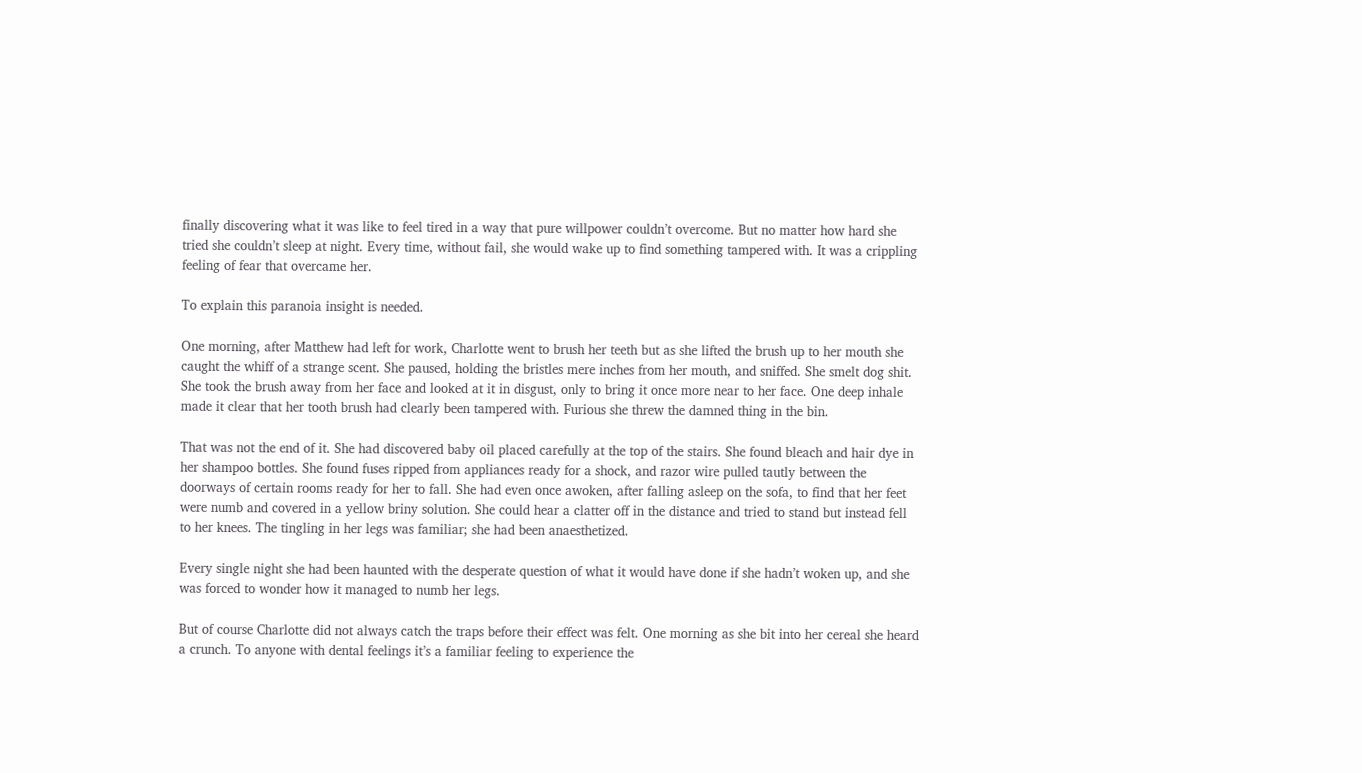finally discovering what it was like to feel tired in a way that pure willpower couldn’t overcome. But no matter how hard she tried she couldn’t sleep at night. Every time, without fail, she would wake up to find something tampered with. It was a crippling feeling of fear that overcame her.

To explain this paranoia insight is needed.

One morning, after Matthew had left for work, Charlotte went to brush her teeth but as she lifted the brush up to her mouth she caught the whiff of a strange scent. She paused, holding the bristles mere inches from her mouth, and sniffed. She smelt dog shit. She took the brush away from her face and looked at it in disgust, only to bring it once more near to her face. One deep inhale made it clear that her tooth brush had clearly been tampered with. Furious she threw the damned thing in the bin.

That was not the end of it. She had discovered baby oil placed carefully at the top of the stairs. She found bleach and hair dye in her shampoo bottles. She found fuses ripped from appliances ready for a shock, and razor wire pulled tautly between the doorways of certain rooms ready for her to fall. She had even once awoken, after falling asleep on the sofa, to find that her feet were numb and covered in a yellow briny solution. She could hear a clatter off in the distance and tried to stand but instead fell to her knees. The tingling in her legs was familiar; she had been anaesthetized.

Every single night she had been haunted with the desperate question of what it would have done if she hadn’t woken up, and she was forced to wonder how it managed to numb her legs.

But of course Charlotte did not always catch the traps before their effect was felt. One morning as she bit into her cereal she heard a crunch. To anyone with dental feelings it’s a familiar feeling to experience the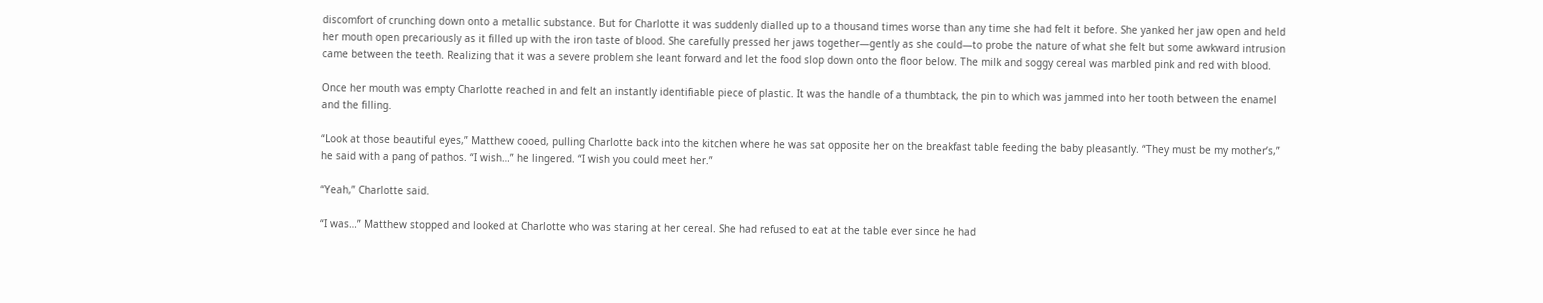discomfort of crunching down onto a metallic substance. But for Charlotte it was suddenly dialled up to a thousand times worse than any time she had felt it before. She yanked her jaw open and held her mouth open precariously as it filled up with the iron taste of blood. She carefully pressed her jaws together—gently as she could—to probe the nature of what she felt but some awkward intrusion came between the teeth. Realizing that it was a severe problem she leant forward and let the food slop down onto the floor below. The milk and soggy cereal was marbled pink and red with blood.

Once her mouth was empty Charlotte reached in and felt an instantly identifiable piece of plastic. It was the handle of a thumbtack, the pin to which was jammed into her tooth between the enamel and the filling.

“Look at those beautiful eyes,” Matthew cooed, pulling Charlotte back into the kitchen where he was sat opposite her on the breakfast table feeding the baby pleasantly. “They must be my mother’s,” he said with a pang of pathos. “I wish…” he lingered. “I wish you could meet her.”

“Yeah,” Charlotte said.

“I was…” Matthew stopped and looked at Charlotte who was staring at her cereal. She had refused to eat at the table ever since he had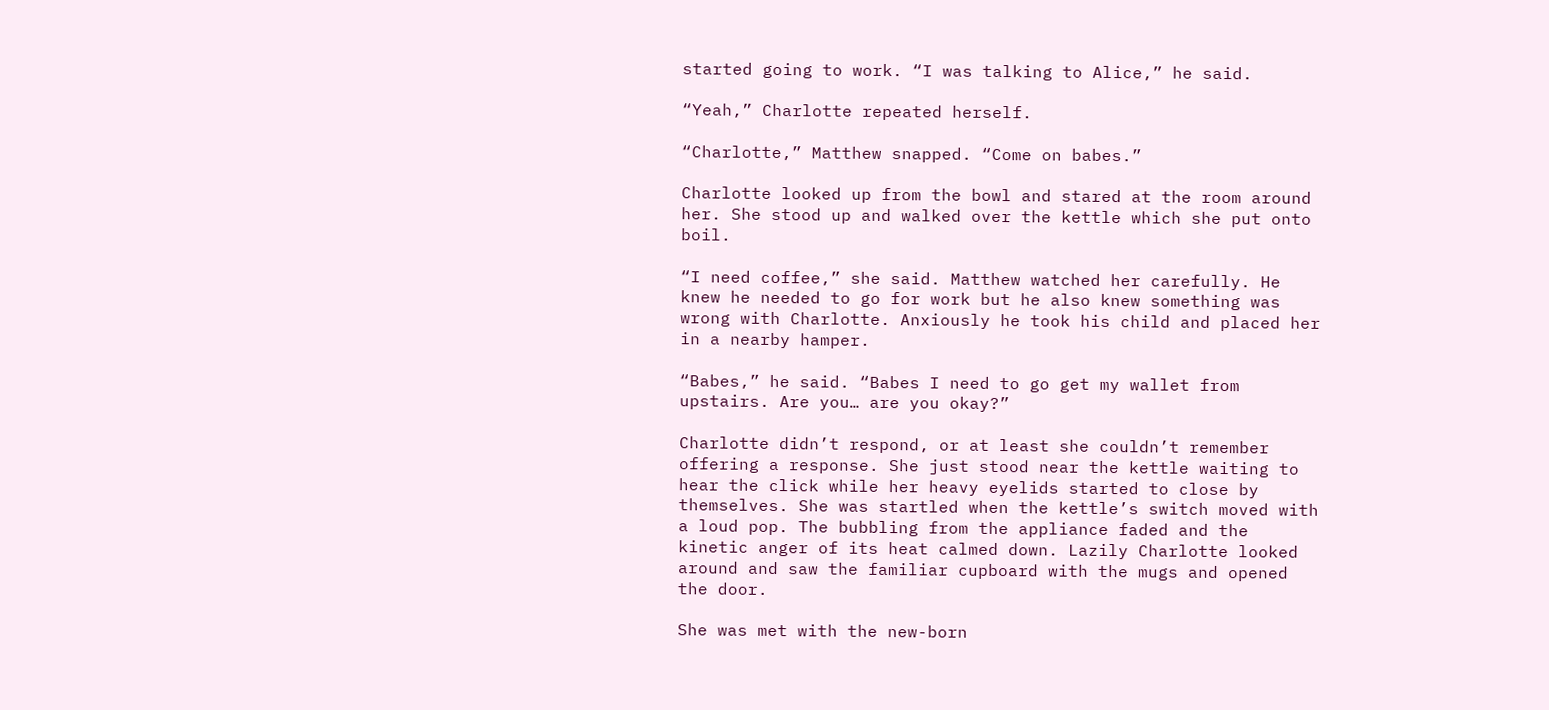started going to work. “I was talking to Alice,” he said.

“Yeah,” Charlotte repeated herself.

“Charlotte,” Matthew snapped. “Come on babes.”

Charlotte looked up from the bowl and stared at the room around her. She stood up and walked over the kettle which she put onto boil.

“I need coffee,” she said. Matthew watched her carefully. He knew he needed to go for work but he also knew something was wrong with Charlotte. Anxiously he took his child and placed her in a nearby hamper.

“Babes,” he said. “Babes I need to go get my wallet from upstairs. Are you… are you okay?”

Charlotte didn’t respond, or at least she couldn’t remember offering a response. She just stood near the kettle waiting to hear the click while her heavy eyelids started to close by themselves. She was startled when the kettle’s switch moved with a loud pop. The bubbling from the appliance faded and the kinetic anger of its heat calmed down. Lazily Charlotte looked around and saw the familiar cupboard with the mugs and opened the door.

She was met with the new-born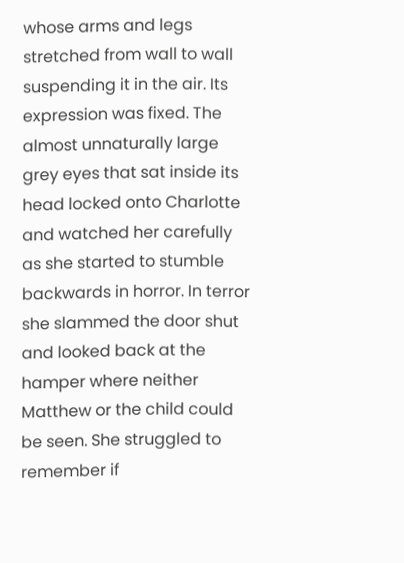whose arms and legs stretched from wall to wall suspending it in the air. Its expression was fixed. The almost unnaturally large grey eyes that sat inside its head locked onto Charlotte and watched her carefully as she started to stumble backwards in horror. In terror she slammed the door shut and looked back at the hamper where neither Matthew or the child could be seen. She struggled to remember if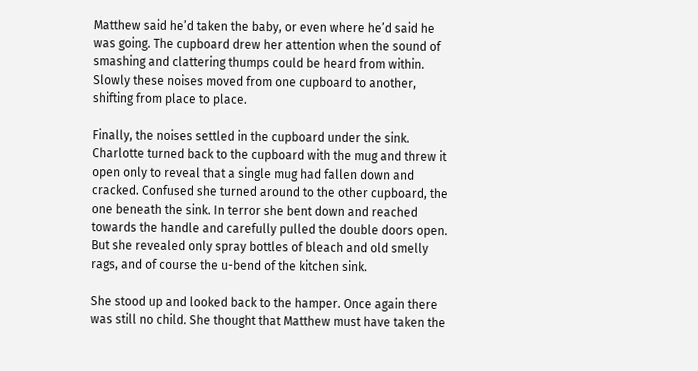Matthew said he’d taken the baby, or even where he’d said he was going. The cupboard drew her attention when the sound of smashing and clattering thumps could be heard from within. Slowly these noises moved from one cupboard to another, shifting from place to place.

Finally, the noises settled in the cupboard under the sink. Charlotte turned back to the cupboard with the mug and threw it open only to reveal that a single mug had fallen down and cracked. Confused she turned around to the other cupboard, the one beneath the sink. In terror she bent down and reached towards the handle and carefully pulled the double doors open. But she revealed only spray bottles of bleach and old smelly rags, and of course the u-bend of the kitchen sink.

She stood up and looked back to the hamper. Once again there was still no child. She thought that Matthew must have taken the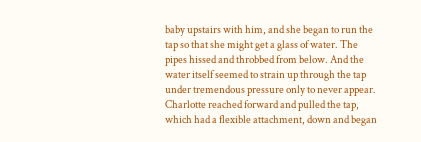baby upstairs with him, and she began to run the tap so that she might get a glass of water. The pipes hissed and throbbed from below. And the water itself seemed to strain up through the tap under tremendous pressure only to never appear. Charlotte reached forward and pulled the tap, which had a flexible attachment, down and began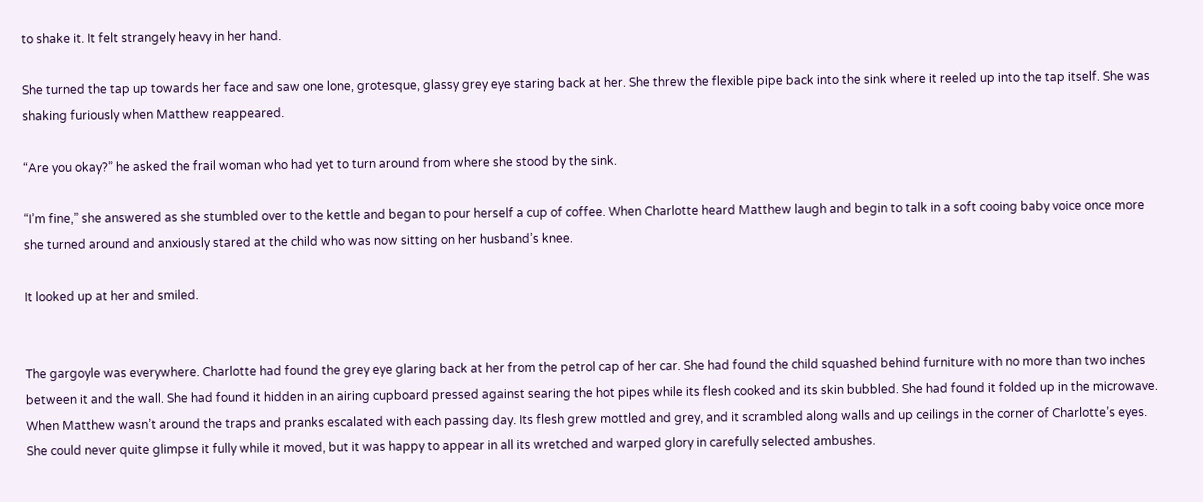to shake it. It felt strangely heavy in her hand.

She turned the tap up towards her face and saw one lone, grotesque, glassy grey eye staring back at her. She threw the flexible pipe back into the sink where it reeled up into the tap itself. She was shaking furiously when Matthew reappeared.

“Are you okay?” he asked the frail woman who had yet to turn around from where she stood by the sink.

“I’m fine,” she answered as she stumbled over to the kettle and began to pour herself a cup of coffee. When Charlotte heard Matthew laugh and begin to talk in a soft cooing baby voice once more she turned around and anxiously stared at the child who was now sitting on her husband’s knee.

It looked up at her and smiled.


The gargoyle was everywhere. Charlotte had found the grey eye glaring back at her from the petrol cap of her car. She had found the child squashed behind furniture with no more than two inches between it and the wall. She had found it hidden in an airing cupboard pressed against searing the hot pipes while its flesh cooked and its skin bubbled. She had found it folded up in the microwave. When Matthew wasn’t around the traps and pranks escalated with each passing day. Its flesh grew mottled and grey, and it scrambled along walls and up ceilings in the corner of Charlotte’s eyes. She could never quite glimpse it fully while it moved, but it was happy to appear in all its wretched and warped glory in carefully selected ambushes.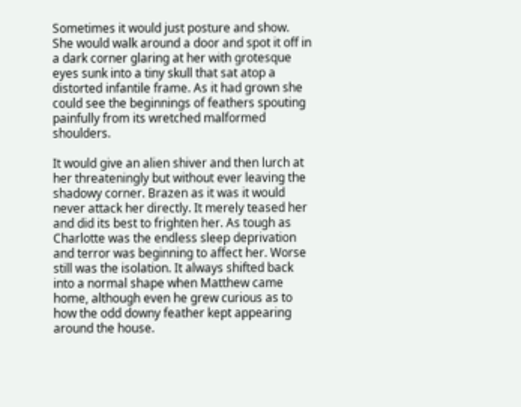Sometimes it would just posture and show. She would walk around a door and spot it off in a dark corner glaring at her with grotesque eyes sunk into a tiny skull that sat atop a distorted infantile frame. As it had grown she could see the beginnings of feathers spouting painfully from its wretched malformed shoulders.

It would give an alien shiver and then lurch at her threateningly but without ever leaving the shadowy corner. Brazen as it was it would never attack her directly. It merely teased her and did its best to frighten her. As tough as Charlotte was the endless sleep deprivation and terror was beginning to affect her. Worse still was the isolation. It always shifted back into a normal shape when Matthew came home, although even he grew curious as to how the odd downy feather kept appearing around the house.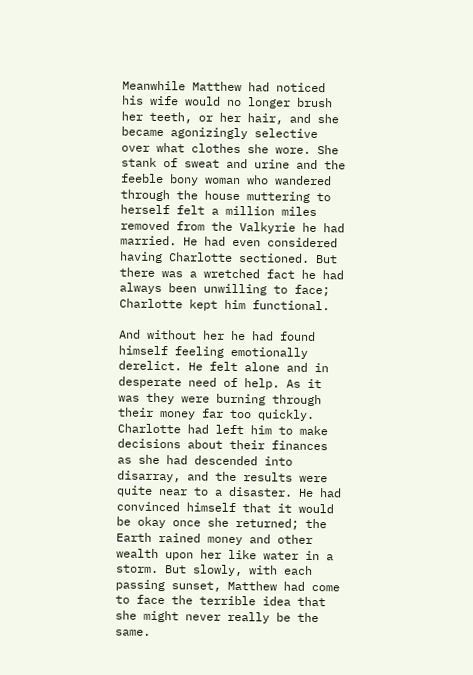Meanwhile Matthew had noticed his wife would no longer brush her teeth, or her hair, and she became agonizingly selective over what clothes she wore. She stank of sweat and urine and the feeble bony woman who wandered through the house muttering to herself felt a million miles removed from the Valkyrie he had married. He had even considered having Charlotte sectioned. But there was a wretched fact he had always been unwilling to face; Charlotte kept him functional.

And without her he had found himself feeling emotionally derelict. He felt alone and in desperate need of help. As it was they were burning through their money far too quickly. Charlotte had left him to make decisions about their finances as she had descended into disarray, and the results were quite near to a disaster. He had convinced himself that it would be okay once she returned; the Earth rained money and other wealth upon her like water in a storm. But slowly, with each passing sunset, Matthew had come to face the terrible idea that she might never really be the same.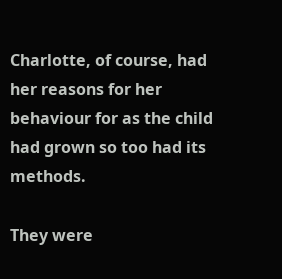Charlotte, of course, had her reasons for her behaviour for as the child had grown so too had its methods.

They were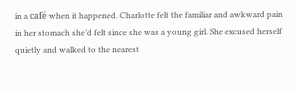in a café when it happened. Charlotte felt the familiar and awkward pain in her stomach she’d felt since she was a young girl. She excused herself quietly and walked to the nearest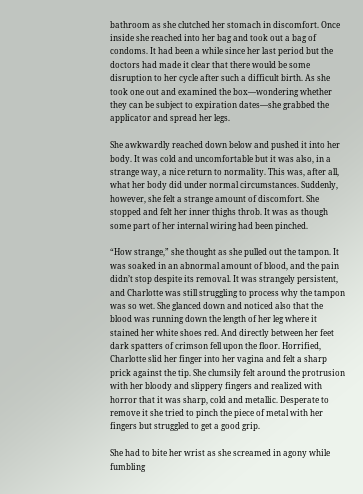bathroom as she clutched her stomach in discomfort. Once inside she reached into her bag and took out a bag of condoms. It had been a while since her last period but the doctors had made it clear that there would be some disruption to her cycle after such a difficult birth. As she took one out and examined the box—wondering whether they can be subject to expiration dates—she grabbed the applicator and spread her legs.

She awkwardly reached down below and pushed it into her body. It was cold and uncomfortable but it was also, in a strange way, a nice return to normality. This was, after all, what her body did under normal circumstances. Suddenly, however, she felt a strange amount of discomfort. She stopped and felt her inner thighs throb. It was as though some part of her internal wiring had been pinched.

“How strange,” she thought as she pulled out the tampon. It was soaked in an abnormal amount of blood, and the pain didn’t stop despite its removal. It was strangely persistent, and Charlotte was still struggling to process why the tampon was so wet. She glanced down and noticed also that the blood was running down the length of her leg where it stained her white shoes red. And directly between her feet dark spatters of crimson fell upon the floor. Horrified, Charlotte slid her finger into her vagina and felt a sharp prick against the tip. She clumsily felt around the protrusion with her bloody and slippery fingers and realized with horror that it was sharp, cold and metallic. Desperate to remove it she tried to pinch the piece of metal with her fingers but struggled to get a good grip.

She had to bite her wrist as she screamed in agony while fumbling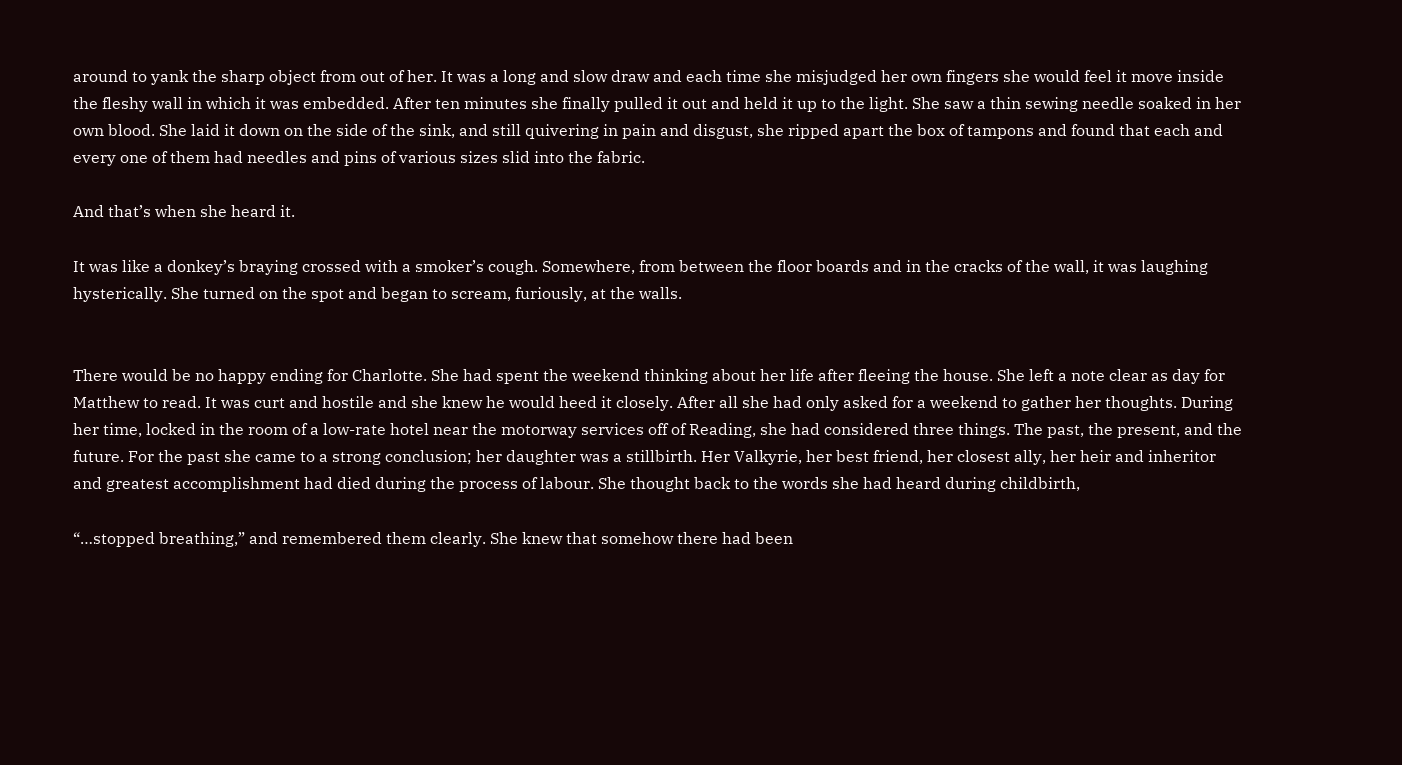around to yank the sharp object from out of her. It was a long and slow draw and each time she misjudged her own fingers she would feel it move inside the fleshy wall in which it was embedded. After ten minutes she finally pulled it out and held it up to the light. She saw a thin sewing needle soaked in her own blood. She laid it down on the side of the sink, and still quivering in pain and disgust, she ripped apart the box of tampons and found that each and every one of them had needles and pins of various sizes slid into the fabric.

And that’s when she heard it.

It was like a donkey’s braying crossed with a smoker’s cough. Somewhere, from between the floor boards and in the cracks of the wall, it was laughing hysterically. She turned on the spot and began to scream, furiously, at the walls.


There would be no happy ending for Charlotte. She had spent the weekend thinking about her life after fleeing the house. She left a note clear as day for Matthew to read. It was curt and hostile and she knew he would heed it closely. After all she had only asked for a weekend to gather her thoughts. During her time, locked in the room of a low-rate hotel near the motorway services off of Reading, she had considered three things. The past, the present, and the future. For the past she came to a strong conclusion; her daughter was a stillbirth. Her Valkyrie, her best friend, her closest ally, her heir and inheritor and greatest accomplishment had died during the process of labour. She thought back to the words she had heard during childbirth,

“…stopped breathing,” and remembered them clearly. She knew that somehow there had been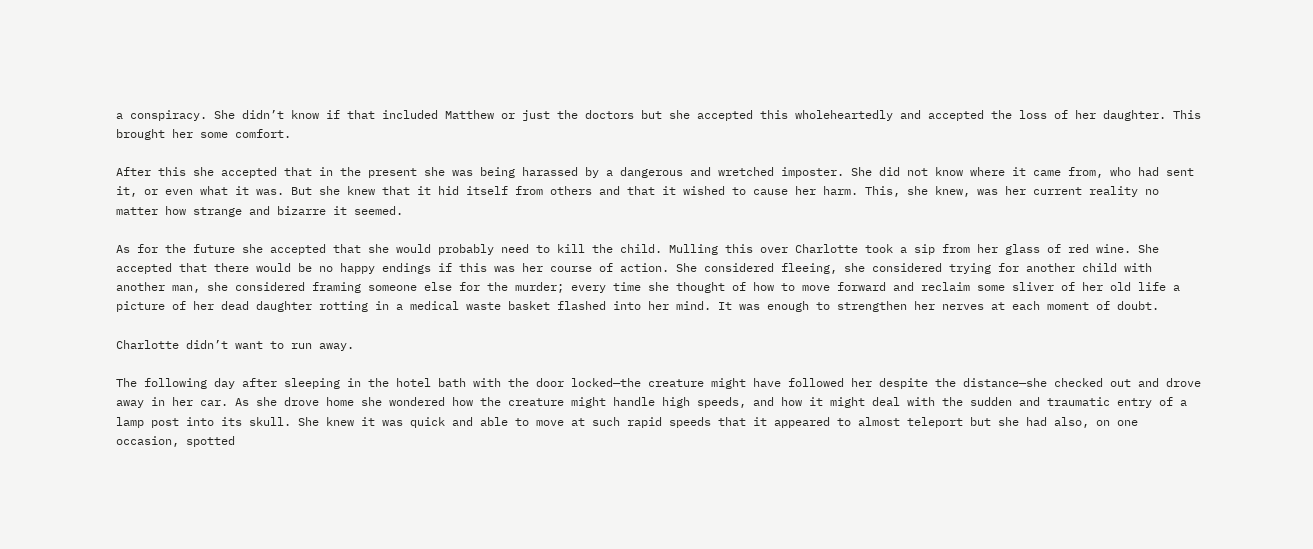a conspiracy. She didn’t know if that included Matthew or just the doctors but she accepted this wholeheartedly and accepted the loss of her daughter. This brought her some comfort.

After this she accepted that in the present she was being harassed by a dangerous and wretched imposter. She did not know where it came from, who had sent it, or even what it was. But she knew that it hid itself from others and that it wished to cause her harm. This, she knew, was her current reality no matter how strange and bizarre it seemed.

As for the future she accepted that she would probably need to kill the child. Mulling this over Charlotte took a sip from her glass of red wine. She accepted that there would be no happy endings if this was her course of action. She considered fleeing, she considered trying for another child with another man, she considered framing someone else for the murder; every time she thought of how to move forward and reclaim some sliver of her old life a picture of her dead daughter rotting in a medical waste basket flashed into her mind. It was enough to strengthen her nerves at each moment of doubt.

Charlotte didn’t want to run away.

The following day after sleeping in the hotel bath with the door locked—the creature might have followed her despite the distance—she checked out and drove away in her car. As she drove home she wondered how the creature might handle high speeds, and how it might deal with the sudden and traumatic entry of a lamp post into its skull. She knew it was quick and able to move at such rapid speeds that it appeared to almost teleport but she had also, on one occasion, spotted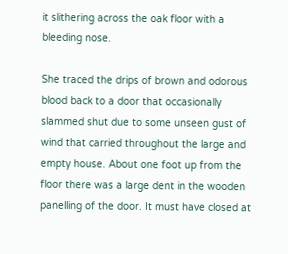it slithering across the oak floor with a bleeding nose.

She traced the drips of brown and odorous blood back to a door that occasionally slammed shut due to some unseen gust of wind that carried throughout the large and empty house. About one foot up from the floor there was a large dent in the wooden panelling of the door. It must have closed at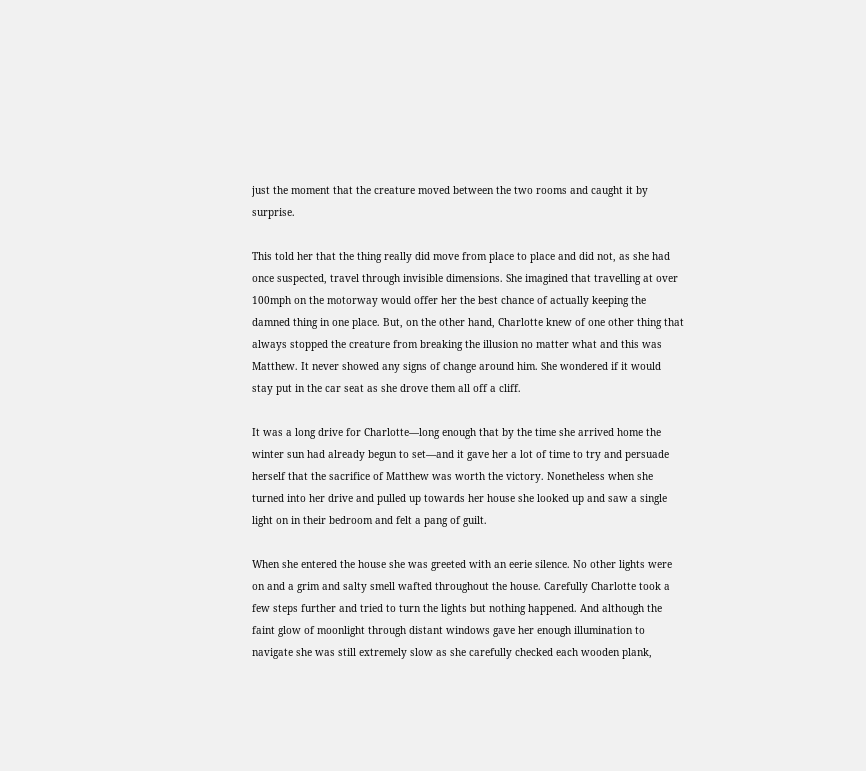just the moment that the creature moved between the two rooms and caught it by surprise.

This told her that the thing really did move from place to place and did not, as she had once suspected, travel through invisible dimensions. She imagined that travelling at over 100mph on the motorway would offer her the best chance of actually keeping the damned thing in one place. But, on the other hand, Charlotte knew of one other thing that always stopped the creature from breaking the illusion no matter what and this was Matthew. It never showed any signs of change around him. She wondered if it would stay put in the car seat as she drove them all off a cliff.

It was a long drive for Charlotte—long enough that by the time she arrived home the winter sun had already begun to set—and it gave her a lot of time to try and persuade herself that the sacrifice of Matthew was worth the victory. Nonetheless when she turned into her drive and pulled up towards her house she looked up and saw a single light on in their bedroom and felt a pang of guilt.

When she entered the house she was greeted with an eerie silence. No other lights were on and a grim and salty smell wafted throughout the house. Carefully Charlotte took a few steps further and tried to turn the lights but nothing happened. And although the faint glow of moonlight through distant windows gave her enough illumination to navigate she was still extremely slow as she carefully checked each wooden plank,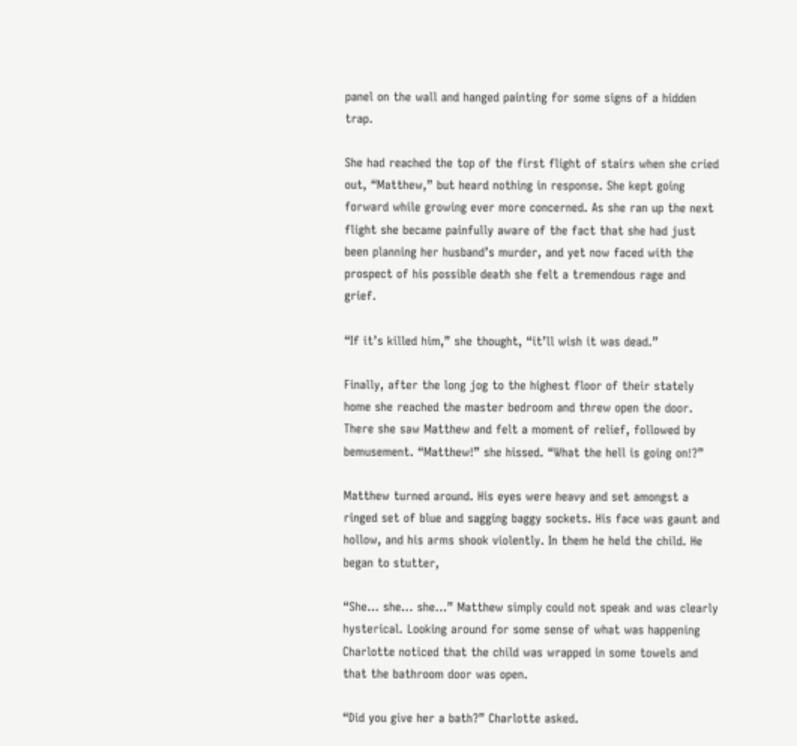panel on the wall and hanged painting for some signs of a hidden trap.

She had reached the top of the first flight of stairs when she cried out, “Matthew,” but heard nothing in response. She kept going forward while growing ever more concerned. As she ran up the next flight she became painfully aware of the fact that she had just been planning her husband’s murder, and yet now faced with the prospect of his possible death she felt a tremendous rage and grief.

“If it’s killed him,” she thought, “it’ll wish it was dead.”

Finally, after the long jog to the highest floor of their stately home she reached the master bedroom and threw open the door. There she saw Matthew and felt a moment of relief, followed by bemusement. “Matthew!” she hissed. “What the hell is going on!?”

Matthew turned around. His eyes were heavy and set amongst a ringed set of blue and sagging baggy sockets. His face was gaunt and hollow, and his arms shook violently. In them he held the child. He began to stutter,

“She… she… she…” Matthew simply could not speak and was clearly hysterical. Looking around for some sense of what was happening Charlotte noticed that the child was wrapped in some towels and that the bathroom door was open.

“Did you give her a bath?” Charlotte asked.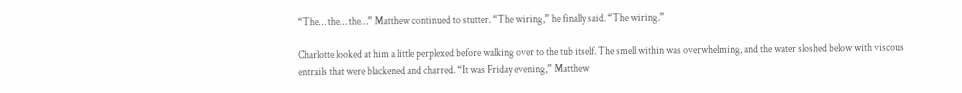“The… the… the…” Matthew continued to stutter. “The wiring,” he finally said. “The wiring.”

Charlotte looked at him a little perplexed before walking over to the tub itself. The smell within was overwhelming, and the water sloshed below with viscous entrails that were blackened and charred. “It was Friday evening,” Matthew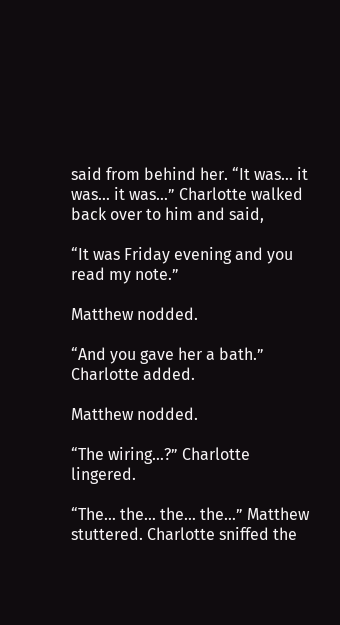said from behind her. “It was… it was… it was…” Charlotte walked back over to him and said,

“It was Friday evening and you read my note.”

Matthew nodded.

“And you gave her a bath.” Charlotte added.

Matthew nodded.

“The wiring…?” Charlotte lingered.

“The… the… the… the…” Matthew stuttered. Charlotte sniffed the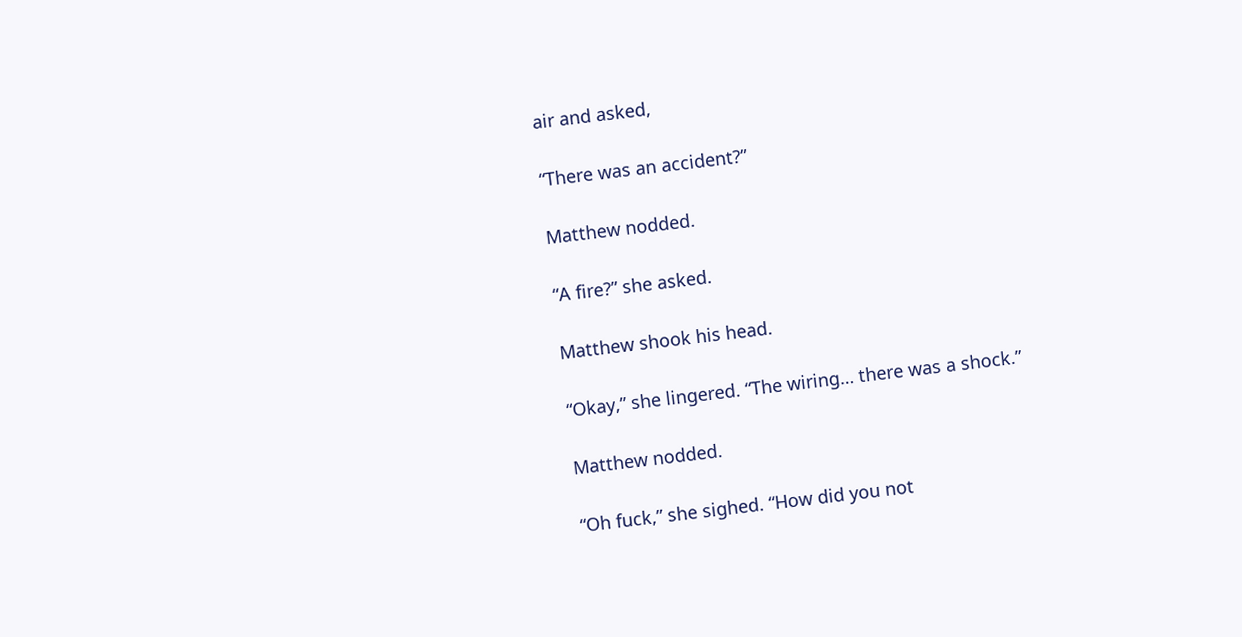air and asked,

“There was an accident?”

Matthew nodded.

“A fire?” she asked.

Matthew shook his head.

“Okay,” she lingered. “The wiring… there was a shock.”

Matthew nodded.

“Oh fuck,” she sighed. “How did you not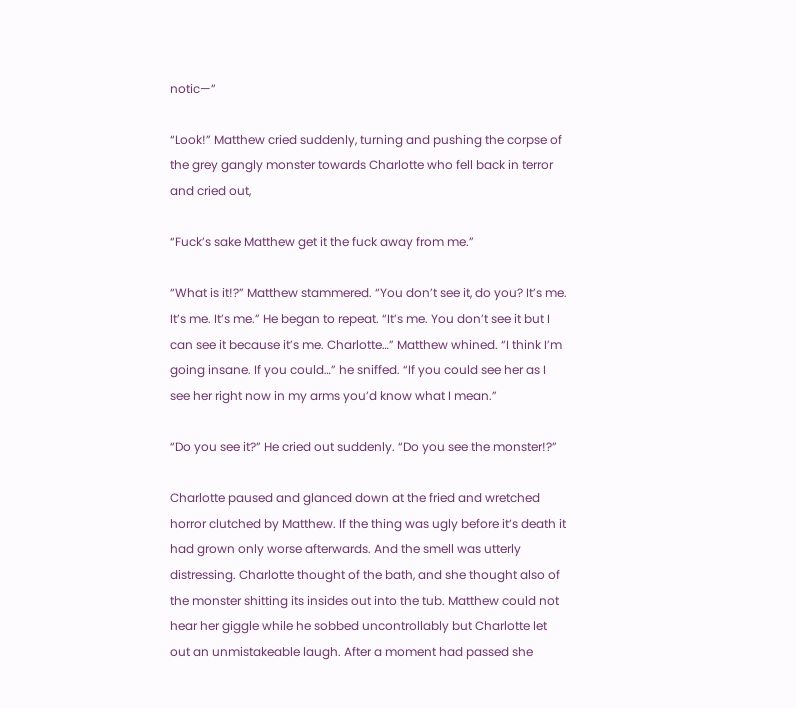notic—”

“Look!” Matthew cried suddenly, turning and pushing the corpse of the grey gangly monster towards Charlotte who fell back in terror and cried out,

“Fuck’s sake Matthew get it the fuck away from me.”

“What is it!?” Matthew stammered. “You don’t see it, do you? It’s me. It’s me. It’s me.” He began to repeat. “It’s me. You don’t see it but I can see it because it’s me. Charlotte…” Matthew whined. “I think I’m going insane. If you could…” he sniffed. “If you could see her as I see her right now in my arms you’d know what I mean.”

“Do you see it?” He cried out suddenly. “Do you see the monster!?”

Charlotte paused and glanced down at the fried and wretched horror clutched by Matthew. If the thing was ugly before it’s death it had grown only worse afterwards. And the smell was utterly distressing. Charlotte thought of the bath, and she thought also of the monster shitting its insides out into the tub. Matthew could not hear her giggle while he sobbed uncontrollably but Charlotte let out an unmistakeable laugh. After a moment had passed she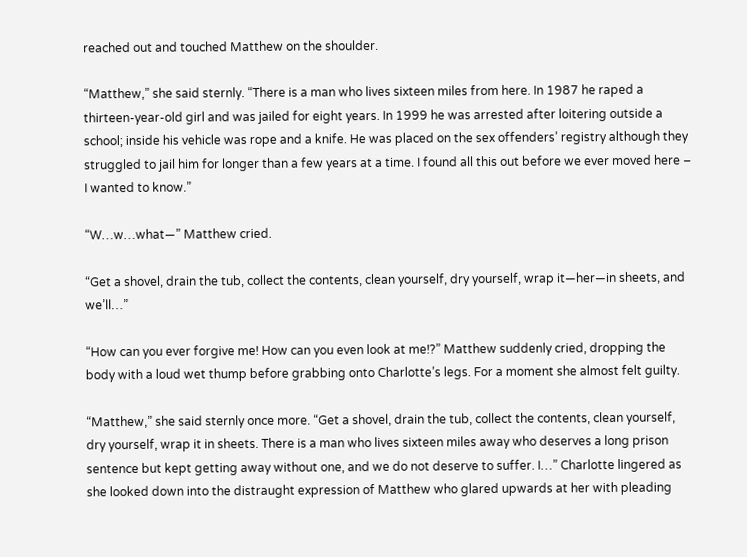reached out and touched Matthew on the shoulder.

“Matthew,” she said sternly. “There is a man who lives sixteen miles from here. In 1987 he raped a thirteen-year-old girl and was jailed for eight years. In 1999 he was arrested after loitering outside a school; inside his vehicle was rope and a knife. He was placed on the sex offenders’ registry although they struggled to jail him for longer than a few years at a time. I found all this out before we ever moved here – I wanted to know.”

“W…w…what—” Matthew cried.

“Get a shovel, drain the tub, collect the contents, clean yourself, dry yourself, wrap it—her—in sheets, and we’ll…”

“How can you ever forgive me! How can you even look at me!?” Matthew suddenly cried, dropping the body with a loud wet thump before grabbing onto Charlotte’s legs. For a moment she almost felt guilty.

“Matthew,” she said sternly once more. “Get a shovel, drain the tub, collect the contents, clean yourself, dry yourself, wrap it in sheets. There is a man who lives sixteen miles away who deserves a long prison sentence but kept getting away without one, and we do not deserve to suffer. I…” Charlotte lingered as she looked down into the distraught expression of Matthew who glared upwards at her with pleading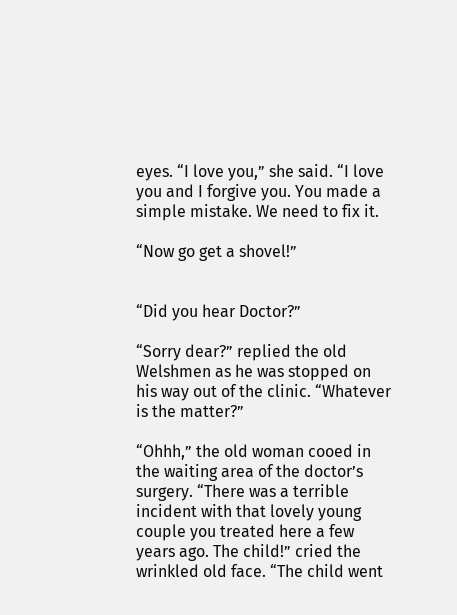eyes. “I love you,” she said. “I love you and I forgive you. You made a simple mistake. We need to fix it.

“Now go get a shovel!”


“Did you hear Doctor?”

“Sorry dear?” replied the old Welshmen as he was stopped on his way out of the clinic. “Whatever is the matter?”

“Ohhh,” the old woman cooed in the waiting area of the doctor’s surgery. “There was a terrible incident with that lovely young couple you treated here a few years ago. The child!” cried the wrinkled old face. “The child went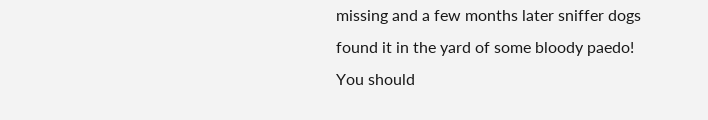missing and a few months later sniffer dogs found it in the yard of some bloody paedo! You should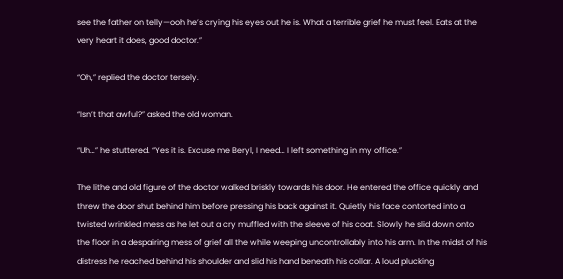see the father on telly—ooh he’s crying his eyes out he is. What a terrible grief he must feel. Eats at the very heart it does, good doctor.”

“Oh,” replied the doctor tersely.

“Isn’t that awful?” asked the old woman.

“Uh…” he stuttered. “Yes it is. Excuse me Beryl, I need… I left something in my office.”

The lithe and old figure of the doctor walked briskly towards his door. He entered the office quickly and threw the door shut behind him before pressing his back against it. Quietly his face contorted into a twisted wrinkled mess as he let out a cry muffled with the sleeve of his coat. Slowly he slid down onto the floor in a despairing mess of grief all the while weeping uncontrollably into his arm. In the midst of his distress he reached behind his shoulder and slid his hand beneath his collar. A loud plucking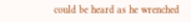could be heard as he wrenched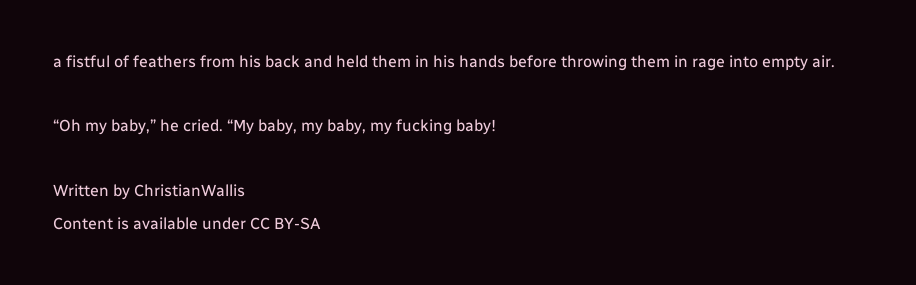a fistful of feathers from his back and held them in his hands before throwing them in rage into empty air.

“Oh my baby,” he cried. “My baby, my baby, my fucking baby!

Written by ChristianWallis
Content is available under CC BY-SA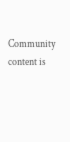Community content is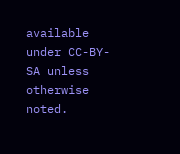available under CC-BY-SA unless otherwise noted.